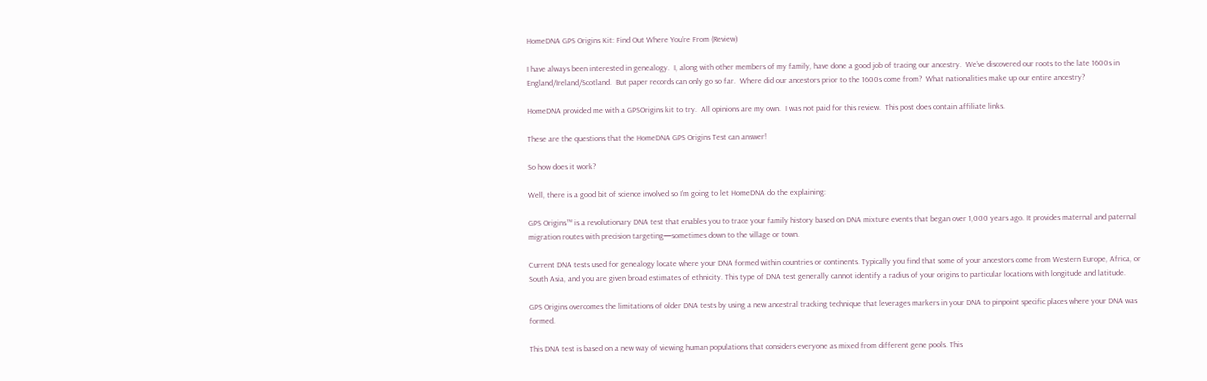HomeDNA GPS Origins Kit: Find Out Where You’re From (Review)

I have always been interested in genealogy.  I, along with other members of my family, have done a good job of tracing our ancestry.  We’ve discovered our roots to the late 1600s in England/Ireland/Scotland.  But paper records can only go so far.  Where did our ancestors prior to the 1600s come from?  What nationalities make up our entire ancestry?

HomeDNA provided me with a GPSOrigins kit to try.  All opinions are my own.  I was not paid for this review.  This post does contain affiliate links.

These are the questions that the HomeDNA GPS Origins Test can answer!

So how does it work?

Well, there is a good bit of science involved so I’m going to let HomeDNA do the explaining:

GPS Origins™ is a revolutionary DNA test that enables you to trace your family history based on DNA mixture events that began over 1,000 years ago. It provides maternal and paternal migration routes with precision targeting—sometimes down to the village or town.

Current DNA tests used for genealogy locate where your DNA formed within countries or continents. Typically you find that some of your ancestors come from Western Europe, Africa, or South Asia, and you are given broad estimates of ethnicity. This type of DNA test generally cannot identify a radius of your origins to particular locations with longitude and latitude.

GPS Origins overcomes the limitations of older DNA tests by using a new ancestral tracking technique that leverages markers in your DNA to pinpoint specific places where your DNA was formed.

This DNA test is based on a new way of viewing human populations that considers everyone as mixed from different gene pools. This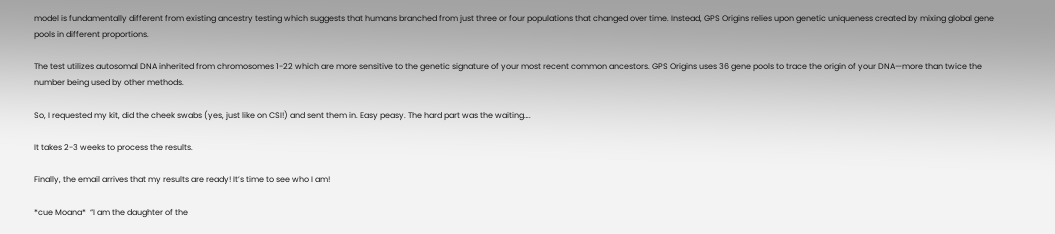model is fundamentally different from existing ancestry testing which suggests that humans branched from just three or four populations that changed over time. Instead, GPS Origins relies upon genetic uniqueness created by mixing global gene pools in different proportions.

The test utilizes autosomal DNA inherited from chromosomes 1-22 which are more sensitive to the genetic signature of your most recent common ancestors. GPS Origins uses 36 gene pools to trace the origin of your DNA—more than twice the number being used by other methods.

So, I requested my kit, did the cheek swabs (yes, just like on CSI!) and sent them in. Easy peasy. The hard part was the waiting….

It takes 2-3 weeks to process the results.

Finally, the email arrives that my results are ready! It’s time to see who I am!

*cue Moana*  “I am the daughter of the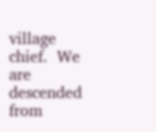village chief.  We are descended from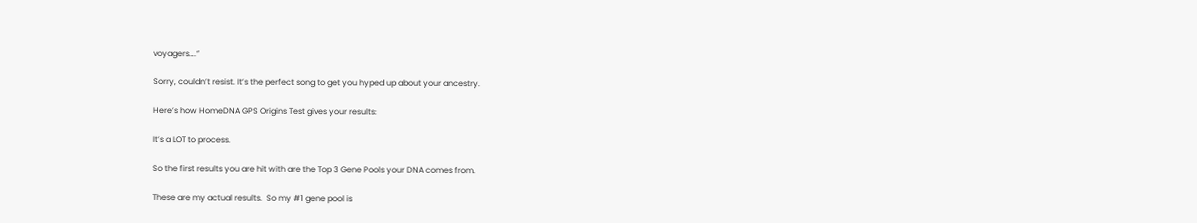voyagers….”

Sorry, couldn’t resist. It’s the perfect song to get you hyped up about your ancestry.

Here’s how HomeDNA GPS Origins Test gives your results:

It’s a LOT to process.

So the first results you are hit with are the Top 3 Gene Pools your DNA comes from.

These are my actual results.  So my #1 gene pool is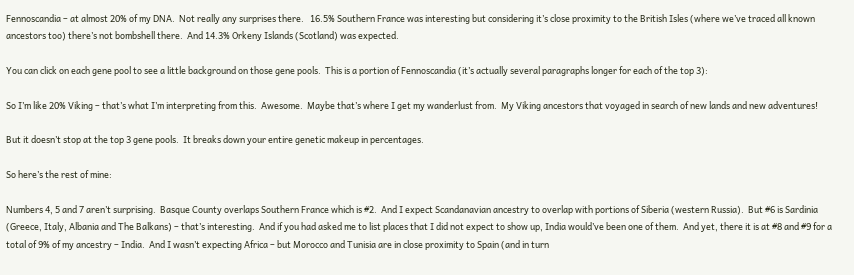Fennoscandia – at almost 20% of my DNA.  Not really any surprises there.   16.5% Southern France was interesting but considering it’s close proximity to the British Isles (where we’ve traced all known ancestors too) there’s not bombshell there.  And 14.3% Orkeny Islands (Scotland) was expected.

You can click on each gene pool to see a little background on those gene pools.  This is a portion of Fennoscandia (it’s actually several paragraphs longer for each of the top 3):

So I’m like 20% Viking – that’s what I’m interpreting from this.  Awesome.  Maybe that’s where I get my wanderlust from.  My Viking ancestors that voyaged in search of new lands and new adventures!

But it doesn’t stop at the top 3 gene pools.  It breaks down your entire genetic makeup in percentages.

So here’s the rest of mine:

Numbers 4, 5 and 7 aren’t surprising.  Basque County overlaps Southern France which is #2.  And I expect Scandanavian ancestry to overlap with portions of Siberia (western Russia).  But #6 is Sardinia (Greece, Italy, Albania and The Balkans) – that’s interesting.  And if you had asked me to list places that I did not expect to show up, India would’ve been one of them.  And yet, there it is at #8 and #9 for a total of 9% of my ancestry – India.  And I wasn’t expecting Africa – but Morocco and Tunisia are in close proximity to Spain (and in turn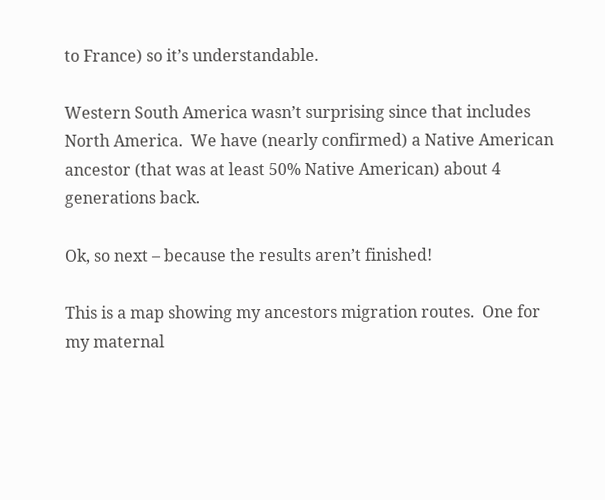to France) so it’s understandable.

Western South America wasn’t surprising since that includes North America.  We have (nearly confirmed) a Native American ancestor (that was at least 50% Native American) about 4 generations back.

Ok, so next – because the results aren’t finished!

This is a map showing my ancestors migration routes.  One for my maternal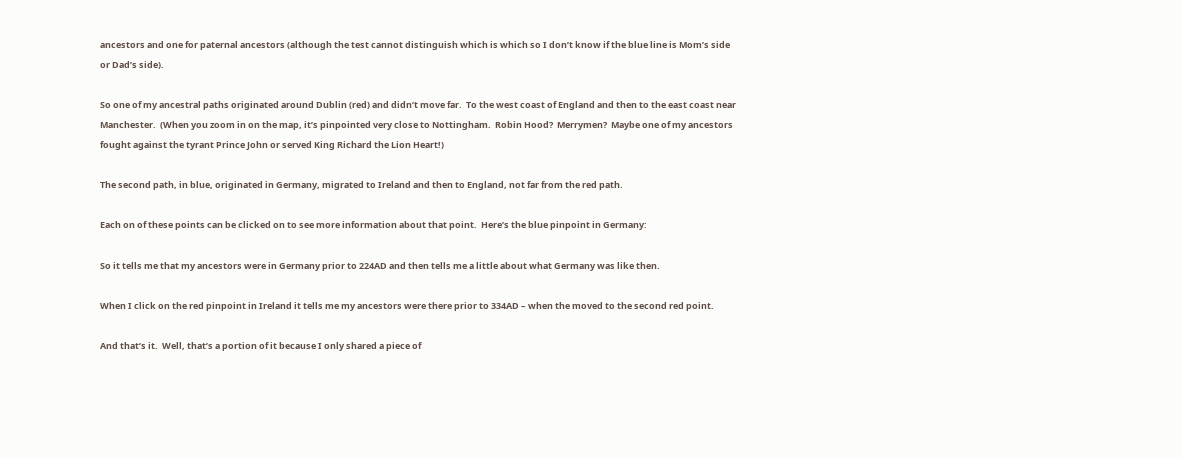ancestors and one for paternal ancestors (although the test cannot distinguish which is which so I don’t know if the blue line is Mom’s side or Dad’s side).

So one of my ancestral paths originated around Dublin (red) and didn’t move far.  To the west coast of England and then to the east coast near Manchester.  (When you zoom in on the map, it’s pinpointed very close to Nottingham.  Robin Hood?  Merrymen?  Maybe one of my ancestors fought against the tyrant Prince John or served King Richard the Lion Heart!)

The second path, in blue, originated in Germany, migrated to Ireland and then to England, not far from the red path.

Each on of these points can be clicked on to see more information about that point.  Here’s the blue pinpoint in Germany:

So it tells me that my ancestors were in Germany prior to 224AD and then tells me a little about what Germany was like then.

When I click on the red pinpoint in Ireland it tells me my ancestors were there prior to 334AD – when the moved to the second red point.

And that’s it.  Well, that’s a portion of it because I only shared a piece of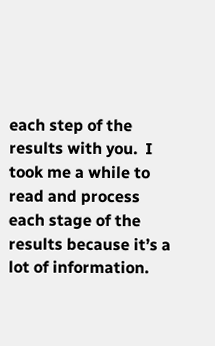each step of the results with you.  I took me a while to read and process each stage of the results because it’s a lot of information.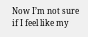Now I’m not sure if I feel like my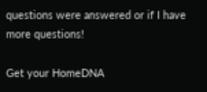questions were answered or if I have more questions!

Get your HomeDNA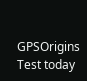GPSOrigins Test today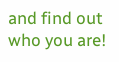and find out who you are!